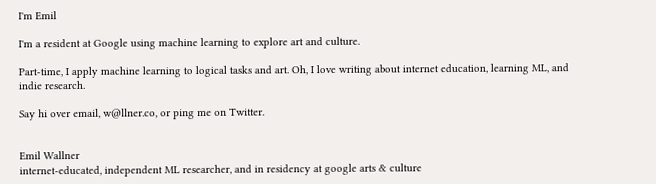I'm Emil

I'm a resident at Google using machine learning to explore art and culture.

Part-time, I apply machine learning to logical tasks and art. Oh, I love writing about internet education, learning ML, and indie research.

Say hi over email, w@llner.co, or ping me on Twitter.


Emil Wallner
internet-educated, independent ML researcher, and in residency at google arts & culture